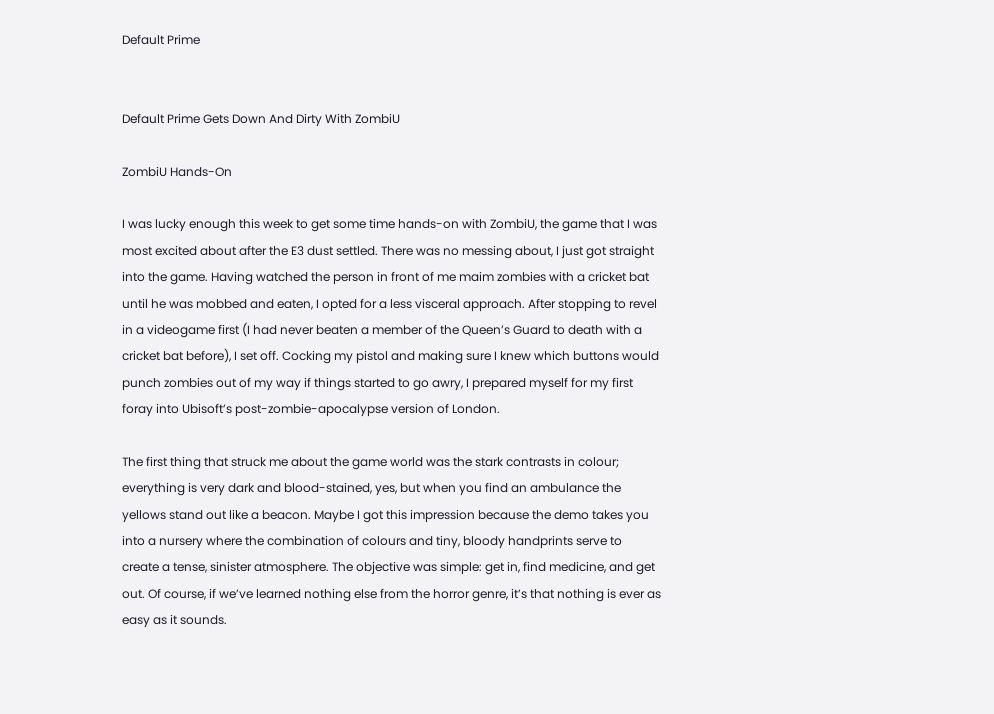Default Prime


Default Prime Gets Down And Dirty With ZombiU

ZombiU Hands-On

I was lucky enough this week to get some time hands-on with ZombiU, the game that I was most excited about after the E3 dust settled. There was no messing about, I just got straight into the game. Having watched the person in front of me maim zombies with a cricket bat until he was mobbed and eaten, I opted for a less visceral approach. After stopping to revel in a videogame first (I had never beaten a member of the Queen’s Guard to death with a cricket bat before), I set off. Cocking my pistol and making sure I knew which buttons would punch zombies out of my way if things started to go awry, I prepared myself for my first foray into Ubisoft’s post-zombie-apocalypse version of London.

The first thing that struck me about the game world was the stark contrasts in colour; everything is very dark and blood-stained, yes, but when you find an ambulance the yellows stand out like a beacon. Maybe I got this impression because the demo takes you into a nursery where the combination of colours and tiny, bloody handprints serve to create a tense, sinister atmosphere. The objective was simple: get in, find medicine, and get out. Of course, if we’ve learned nothing else from the horror genre, it’s that nothing is ever as easy as it sounds.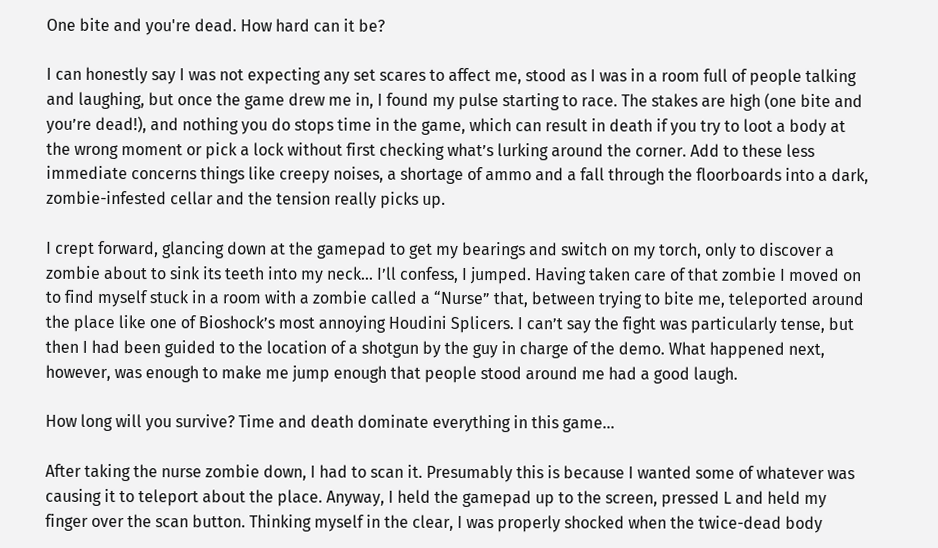One bite and you're dead. How hard can it be?

I can honestly say I was not expecting any set scares to affect me, stood as I was in a room full of people talking and laughing, but once the game drew me in, I found my pulse starting to race. The stakes are high (one bite and you’re dead!), and nothing you do stops time in the game, which can result in death if you try to loot a body at the wrong moment or pick a lock without first checking what’s lurking around the corner. Add to these less immediate concerns things like creepy noises, a shortage of ammo and a fall through the floorboards into a dark, zombie-infested cellar and the tension really picks up.

I crept forward, glancing down at the gamepad to get my bearings and switch on my torch, only to discover a zombie about to sink its teeth into my neck… I’ll confess, I jumped. Having taken care of that zombie I moved on to find myself stuck in a room with a zombie called a “Nurse” that, between trying to bite me, teleported around the place like one of Bioshock’s most annoying Houdini Splicers. I can’t say the fight was particularly tense, but then I had been guided to the location of a shotgun by the guy in charge of the demo. What happened next, however, was enough to make me jump enough that people stood around me had a good laugh.

How long will you survive? Time and death dominate everything in this game...

After taking the nurse zombie down, I had to scan it. Presumably this is because I wanted some of whatever was causing it to teleport about the place. Anyway, I held the gamepad up to the screen, pressed L and held my finger over the scan button. Thinking myself in the clear, I was properly shocked when the twice-dead body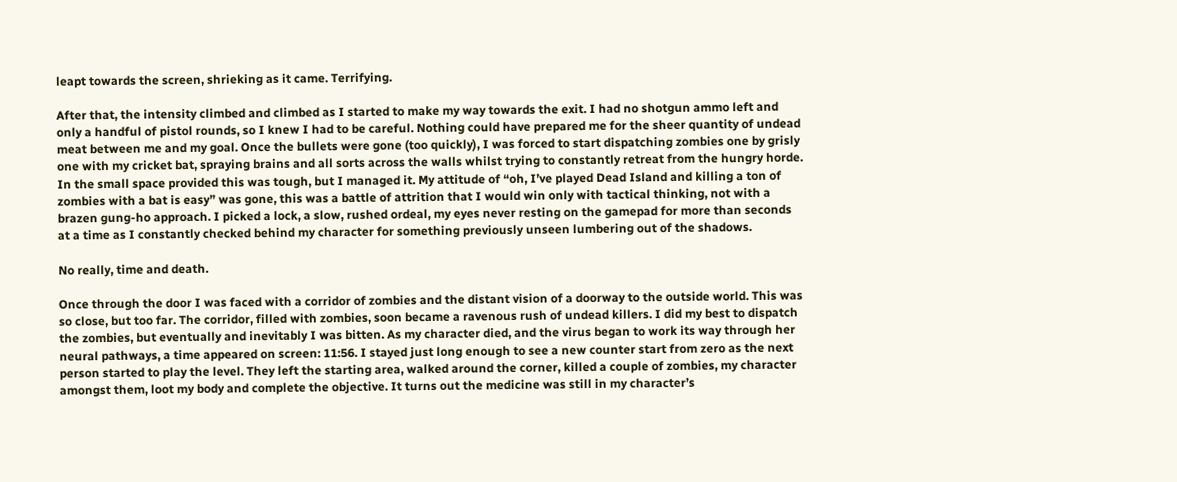leapt towards the screen, shrieking as it came. Terrifying.

After that, the intensity climbed and climbed as I started to make my way towards the exit. I had no shotgun ammo left and only a handful of pistol rounds, so I knew I had to be careful. Nothing could have prepared me for the sheer quantity of undead meat between me and my goal. Once the bullets were gone (too quickly), I was forced to start dispatching zombies one by grisly one with my cricket bat, spraying brains and all sorts across the walls whilst trying to constantly retreat from the hungry horde. In the small space provided this was tough, but I managed it. My attitude of “oh, I’ve played Dead Island and killing a ton of zombies with a bat is easy” was gone, this was a battle of attrition that I would win only with tactical thinking, not with a brazen gung-ho approach. I picked a lock, a slow, rushed ordeal, my eyes never resting on the gamepad for more than seconds at a time as I constantly checked behind my character for something previously unseen lumbering out of the shadows.

No really, time and death.

Once through the door I was faced with a corridor of zombies and the distant vision of a doorway to the outside world. This was so close, but too far. The corridor, filled with zombies, soon became a ravenous rush of undead killers. I did my best to dispatch the zombies, but eventually and inevitably I was bitten. As my character died, and the virus began to work its way through her neural pathways, a time appeared on screen: 11:56. I stayed just long enough to see a new counter start from zero as the next person started to play the level. They left the starting area, walked around the corner, killed a couple of zombies, my character amongst them, loot my body and complete the objective. It turns out the medicine was still in my character’s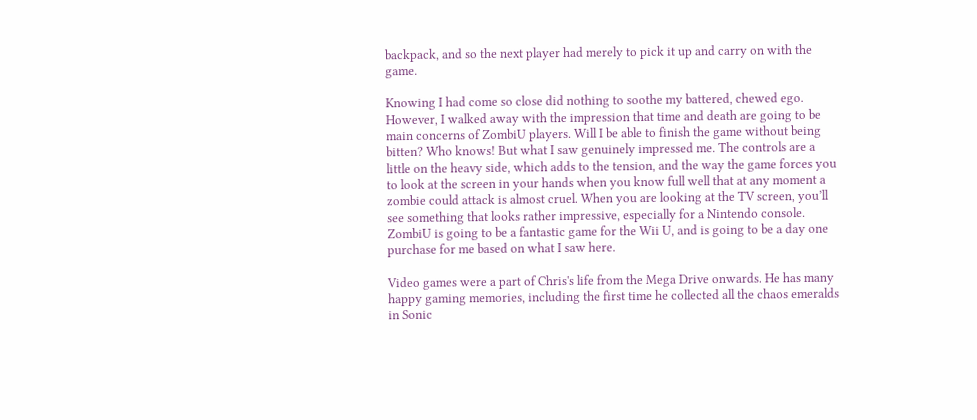backpack, and so the next player had merely to pick it up and carry on with the game.

Knowing I had come so close did nothing to soothe my battered, chewed ego. However, I walked away with the impression that time and death are going to be main concerns of ZombiU players. Will I be able to finish the game without being bitten? Who knows! But what I saw genuinely impressed me. The controls are a little on the heavy side, which adds to the tension, and the way the game forces you to look at the screen in your hands when you know full well that at any moment a zombie could attack is almost cruel. When you are looking at the TV screen, you’ll see something that looks rather impressive, especially for a Nintendo console. ZombiU is going to be a fantastic game for the Wii U, and is going to be a day one purchase for me based on what I saw here.

Video games were a part of Chris's life from the Mega Drive onwards. He has many happy gaming memories, including the first time he collected all the chaos emeralds in Sonic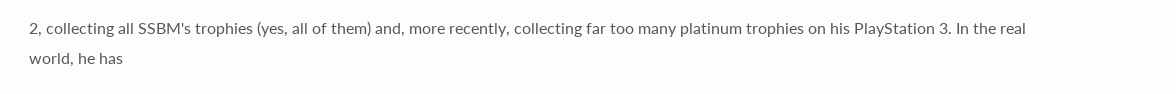2, collecting all SSBM's trophies (yes, all of them) and, more recently, collecting far too many platinum trophies on his PlayStation 3. In the real world, he has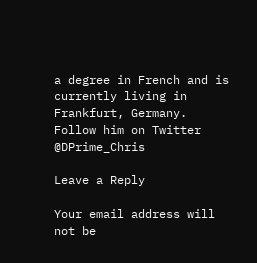a degree in French and is currently living in Frankfurt, Germany. Follow him on Twitter @DPrime_Chris

Leave a Reply

Your email address will not be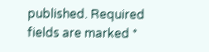published. Required fields are marked *